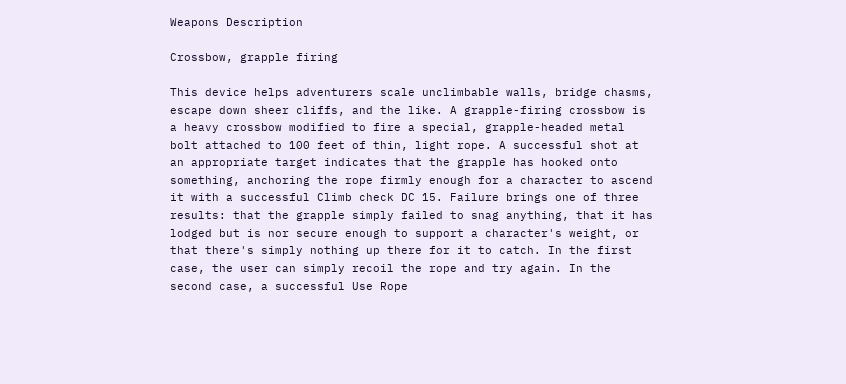Weapons Description

Crossbow, grapple firing

This device helps adventurers scale unclimbable walls, bridge chasms, escape down sheer cliffs, and the like. A grapple-firing crossbow is a heavy crossbow modified to fire a special, grapple-headed metal bolt attached to 100 feet of thin, light rope. A successful shot at an appropriate target indicates that the grapple has hooked onto something, anchoring the rope firmly enough for a character to ascend it with a successful Climb check DC 15. Failure brings one of three results: that the grapple simply failed to snag anything, that it has lodged but is nor secure enough to support a character's weight, or that there's simply nothing up there for it to catch. In the first case, the user can simply recoil the rope and try again. In the second case, a successful Use Rope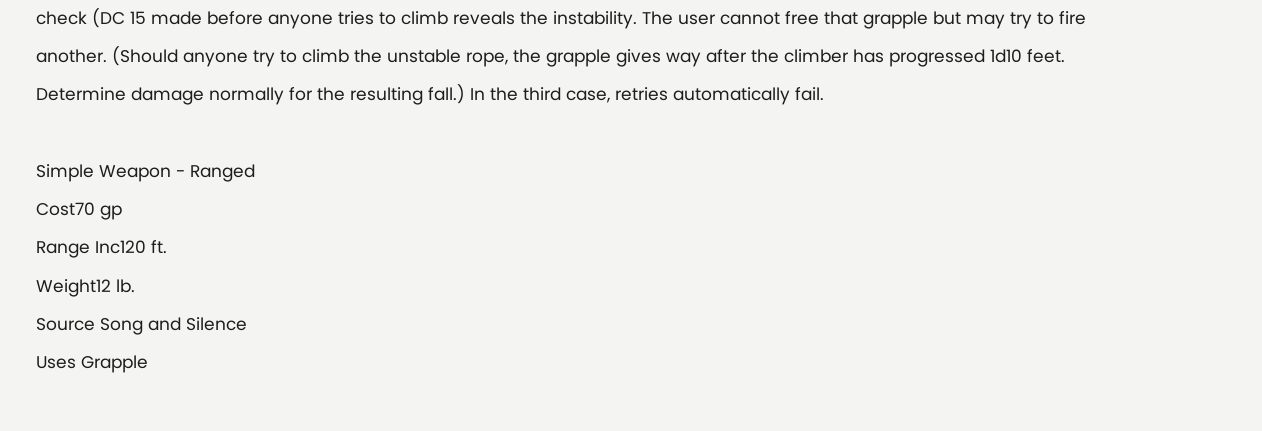check (DC 15 made before anyone tries to climb reveals the instability. The user cannot free that grapple but may try to fire another. (Should anyone try to climb the unstable rope, the grapple gives way after the climber has progressed 1d10 feet. Determine damage normally for the resulting fall.) In the third case, retries automatically fail.

Simple Weapon - Ranged
Cost70 gp
Range Inc120 ft.
Weight12 lb.
Source Song and Silence
Uses Grapple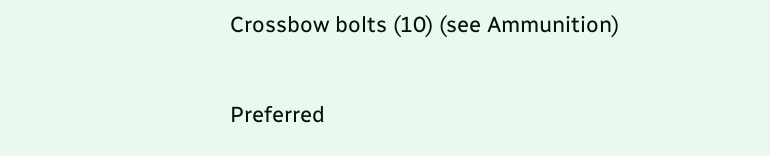Crossbow bolts (10) (see Ammunition)

Preferred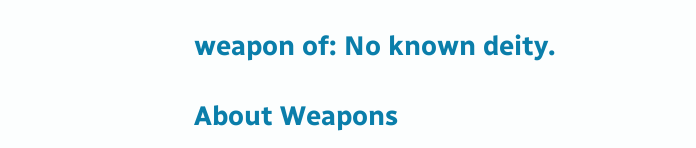weapon of: No known deity.

About Weapons